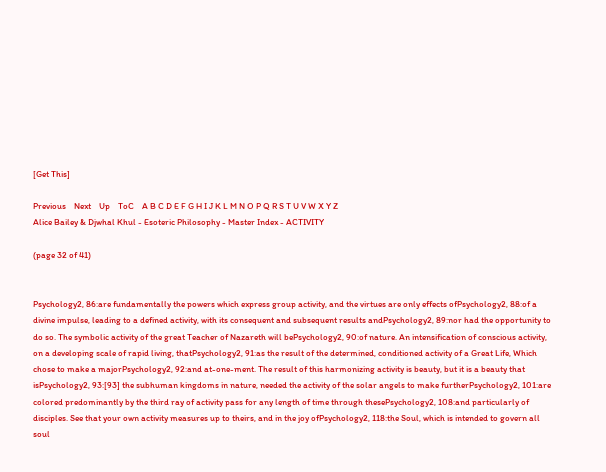[Get This]

Previous    Next    Up    ToC    A B C D E F G H I J K L M N O P Q R S T U V W X Y Z
Alice Bailey & Djwhal Khul - Esoteric Philosophy - Master Index - ACTIVITY

(page 32 of 41)


Psychology2, 86:are fundamentally the powers which express group activity, and the virtues are only effects ofPsychology2, 88:of a divine impulse, leading to a defined activity, with its consequent and subsequent results andPsychology2, 89:nor had the opportunity to do so. The symbolic activity of the great Teacher of Nazareth will bePsychology2, 90:of nature. An intensification of conscious activity, on a developing scale of rapid living, thatPsychology2, 91:as the result of the determined, conditioned activity of a Great Life, Which chose to make a majorPsychology2, 92:and at-one-ment. The result of this harmonizing activity is beauty, but it is a beauty that isPsychology2, 93:[93] the subhuman kingdoms in nature, needed the activity of the solar angels to make furtherPsychology2, 101:are colored predominantly by the third ray of activity pass for any length of time through thesePsychology2, 108:and particularly of disciples. See that your own activity measures up to theirs, and in the joy ofPsychology2, 118:the Soul, which is intended to govern all soul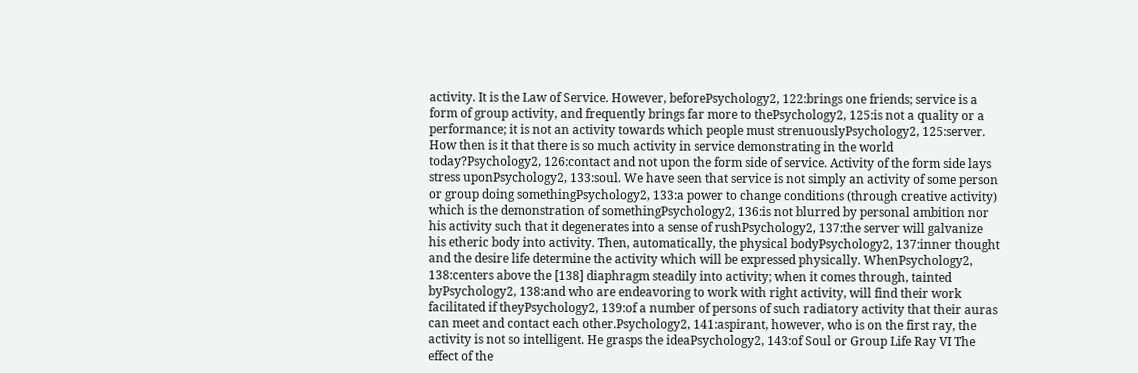activity. It is the Law of Service. However, beforePsychology2, 122:brings one friends; service is a form of group activity, and frequently brings far more to thePsychology2, 125:is not a quality or a performance; it is not an activity towards which people must strenuouslyPsychology2, 125:server. How then is it that there is so much activity in service demonstrating in the world today?Psychology2, 126:contact and not upon the form side of service. Activity of the form side lays stress uponPsychology2, 133:soul. We have seen that service is not simply an activity of some person or group doing somethingPsychology2, 133:a power to change conditions (through creative activity) which is the demonstration of somethingPsychology2, 136:is not blurred by personal ambition nor his activity such that it degenerates into a sense of rushPsychology2, 137:the server will galvanize his etheric body into activity. Then, automatically, the physical bodyPsychology2, 137:inner thought and the desire life determine the activity which will be expressed physically. WhenPsychology2, 138:centers above the [138] diaphragm steadily into activity; when it comes through, tainted byPsychology2, 138:and who are endeavoring to work with right activity, will find their work facilitated if theyPsychology2, 139:of a number of persons of such radiatory activity that their auras can meet and contact each other.Psychology2, 141:aspirant, however, who is on the first ray, the activity is not so intelligent. He grasps the ideaPsychology2, 143:of Soul or Group Life Ray VI The effect of the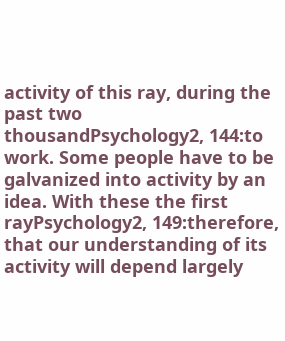activity of this ray, during the past two thousandPsychology2, 144:to work. Some people have to be galvanized into activity by an idea. With these the first rayPsychology2, 149:therefore, that our understanding of its activity will depend largely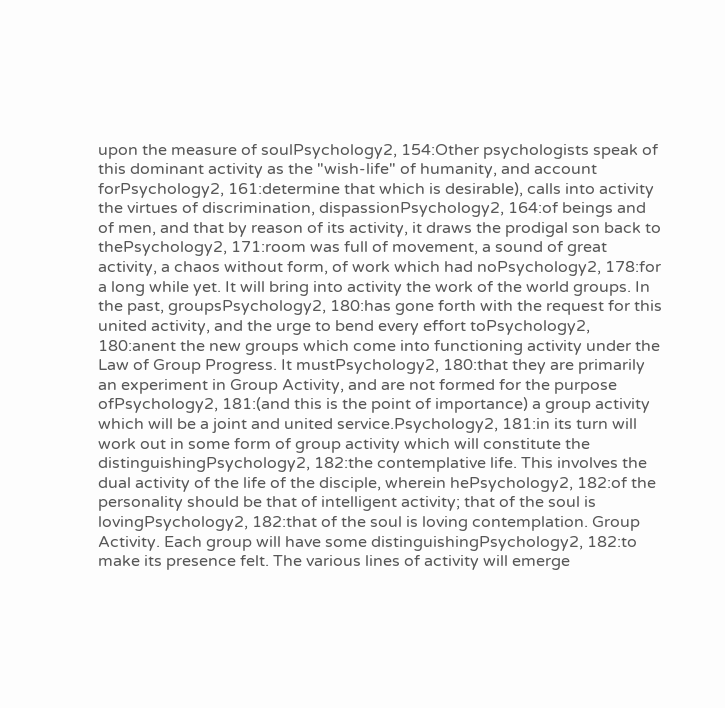upon the measure of soulPsychology2, 154:Other psychologists speak of this dominant activity as the "wish-life" of humanity, and account forPsychology2, 161:determine that which is desirable), calls into activity the virtues of discrimination, dispassionPsychology2, 164:of beings and of men, and that by reason of its activity, it draws the prodigal son back to thePsychology2, 171:room was full of movement, a sound of great activity, a chaos without form, of work which had noPsychology2, 178:for a long while yet. It will bring into activity the work of the world groups. In the past, groupsPsychology2, 180:has gone forth with the request for this united activity, and the urge to bend every effort toPsychology2, 180:anent the new groups which come into functioning activity under the Law of Group Progress. It mustPsychology2, 180:that they are primarily an experiment in Group Activity, and are not formed for the purpose ofPsychology2, 181:(and this is the point of importance) a group activity which will be a joint and united service.Psychology2, 181:in its turn will work out in some form of group activity which will constitute the distinguishingPsychology2, 182:the contemplative life. This involves the dual activity of the life of the disciple, wherein hePsychology2, 182:of the personality should be that of intelligent activity; that of the soul is lovingPsychology2, 182:that of the soul is loving contemplation. Group Activity. Each group will have some distinguishingPsychology2, 182:to make its presence felt. The various lines of activity will emerge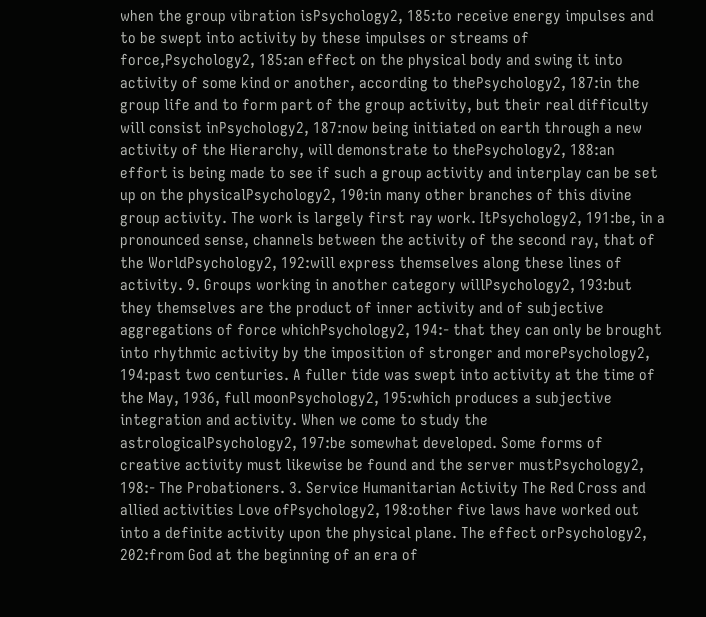when the group vibration isPsychology2, 185:to receive energy impulses and to be swept into activity by these impulses or streams of force,Psychology2, 185:an effect on the physical body and swing it into activity of some kind or another, according to thePsychology2, 187:in the group life and to form part of the group activity, but their real difficulty will consist inPsychology2, 187:now being initiated on earth through a new activity of the Hierarchy, will demonstrate to thePsychology2, 188:an effort is being made to see if such a group activity and interplay can be set up on the physicalPsychology2, 190:in many other branches of this divine group activity. The work is largely first ray work. ItPsychology2, 191:be, in a pronounced sense, channels between the activity of the second ray, that of the WorldPsychology2, 192:will express themselves along these lines of activity. 9. Groups working in another category willPsychology2, 193:but they themselves are the product of inner activity and of subjective aggregations of force whichPsychology2, 194:- that they can only be brought into rhythmic activity by the imposition of stronger and morePsychology2, 194:past two centuries. A fuller tide was swept into activity at the time of the May, 1936, full moonPsychology2, 195:which produces a subjective integration and activity. When we come to study the astrologicalPsychology2, 197:be somewhat developed. Some forms of creative activity must likewise be found and the server mustPsychology2, 198:- The Probationers. 3. Service Humanitarian Activity The Red Cross and allied activities Love ofPsychology2, 198:other five laws have worked out into a definite activity upon the physical plane. The effect orPsychology2, 202:from God at the beginning of an era of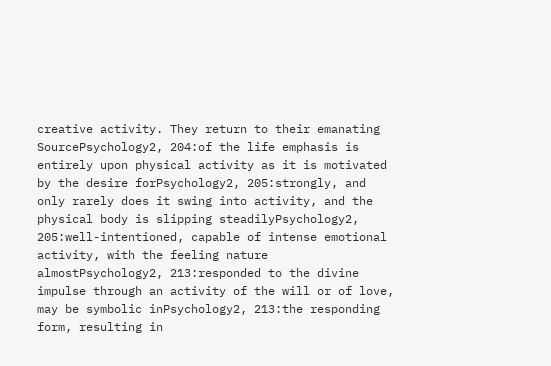creative activity. They return to their emanating SourcePsychology2, 204:of the life emphasis is entirely upon physical activity as it is motivated by the desire forPsychology2, 205:strongly, and only rarely does it swing into activity, and the physical body is slipping steadilyPsychology2, 205:well-intentioned, capable of intense emotional activity, with the feeling nature almostPsychology2, 213:responded to the divine impulse through an activity of the will or of love, may be symbolic inPsychology2, 213:the responding form, resulting in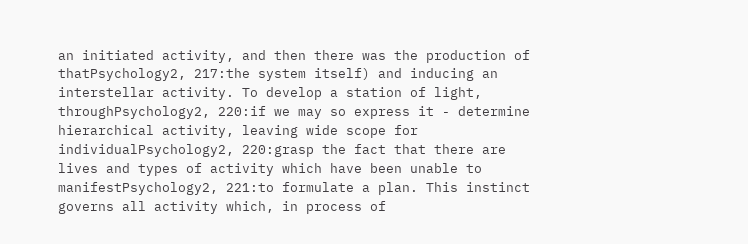an initiated activity, and then there was the production of thatPsychology2, 217:the system itself) and inducing an interstellar activity. To develop a station of light, throughPsychology2, 220:if we may so express it - determine hierarchical activity, leaving wide scope for individualPsychology2, 220:grasp the fact that there are lives and types of activity which have been unable to manifestPsychology2, 221:to formulate a plan. This instinct governs all activity which, in process of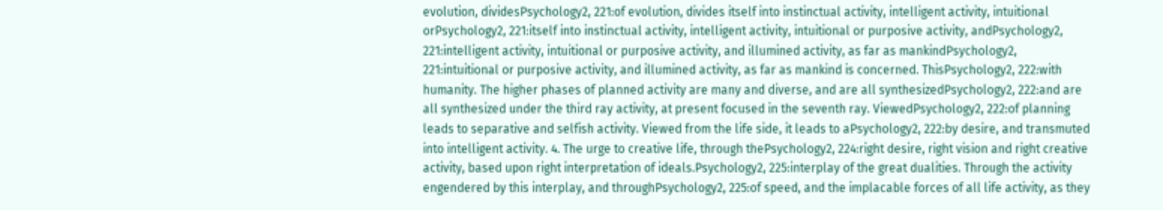evolution, dividesPsychology2, 221:of evolution, divides itself into instinctual activity, intelligent activity, intuitional orPsychology2, 221:itself into instinctual activity, intelligent activity, intuitional or purposive activity, andPsychology2, 221:intelligent activity, intuitional or purposive activity, and illumined activity, as far as mankindPsychology2, 221:intuitional or purposive activity, and illumined activity, as far as mankind is concerned. ThisPsychology2, 222:with humanity. The higher phases of planned activity are many and diverse, and are all synthesizedPsychology2, 222:and are all synthesized under the third ray activity, at present focused in the seventh ray. ViewedPsychology2, 222:of planning leads to separative and selfish activity. Viewed from the life side, it leads to aPsychology2, 222:by desire, and transmuted into intelligent activity. 4. The urge to creative life, through thePsychology2, 224:right desire, right vision and right creative activity, based upon right interpretation of ideals.Psychology2, 225:interplay of the great dualities. Through the activity engendered by this interplay, and throughPsychology2, 225:of speed, and the implacable forces of all life activity, as they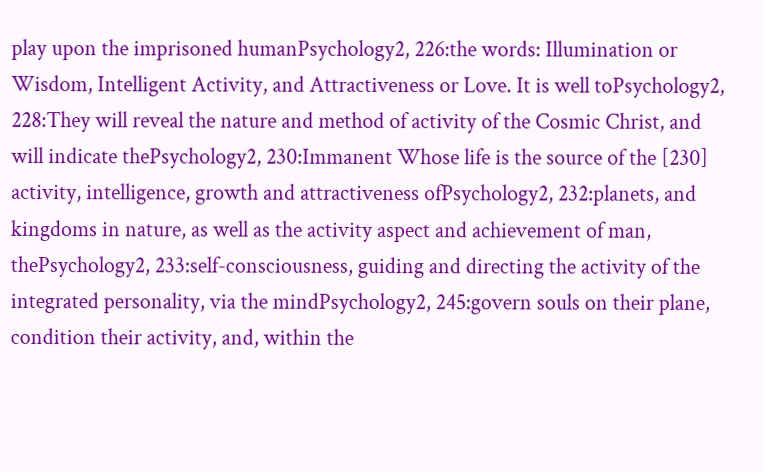play upon the imprisoned humanPsychology2, 226:the words: Illumination or Wisdom, Intelligent Activity, and Attractiveness or Love. It is well toPsychology2, 228:They will reveal the nature and method of activity of the Cosmic Christ, and will indicate thePsychology2, 230:Immanent Whose life is the source of the [230] activity, intelligence, growth and attractiveness ofPsychology2, 232:planets, and kingdoms in nature, as well as the activity aspect and achievement of man, thePsychology2, 233:self-consciousness, guiding and directing the activity of the integrated personality, via the mindPsychology2, 245:govern souls on their plane, condition their activity, and, within the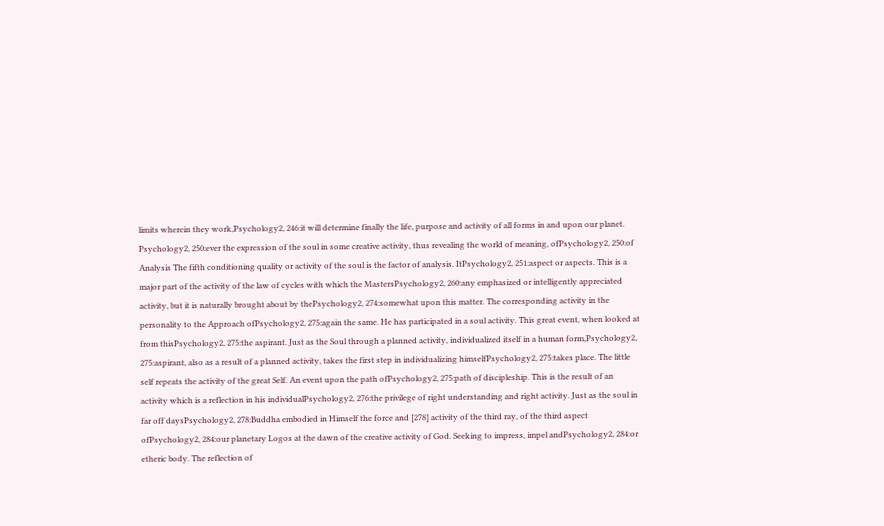limits wherein they work,Psychology2, 246:it will determine finally the life, purpose and activity of all forms in and upon our planet. Psychology2, 250:ever the expression of the soul in some creative activity, thus revealing the world of meaning, ofPsychology2, 250:of Analysis The fifth conditioning quality or activity of the soul is the factor of analysis. ItPsychology2, 251:aspect or aspects. This is a major part of the activity of the law of cycles with which the MastersPsychology2, 260:any emphasized or intelligently appreciated activity, but it is naturally brought about by thePsychology2, 274:somewhat upon this matter. The corresponding activity in the personality to the Approach ofPsychology2, 275:again the same. He has participated in a soul activity. This great event, when looked at from thisPsychology2, 275:the aspirant. Just as the Soul through a planned activity, individualized itself in a human form,Psychology2, 275:aspirant, also as a result of a planned activity, takes the first step in individualizing himselfPsychology2, 275:takes place. The little self repeats the activity of the great Self. An event upon the path ofPsychology2, 275:path of discipleship. This is the result of an activity which is a reflection in his individualPsychology2, 276:the privilege of right understanding and right activity. Just as the soul in far off daysPsychology2, 278:Buddha embodied in Himself the force and [278] activity of the third ray, of the third aspect ofPsychology2, 284:our planetary Logos at the dawn of the creative activity of God. Seeking to impress, impel andPsychology2, 284:or etheric body. The reflection of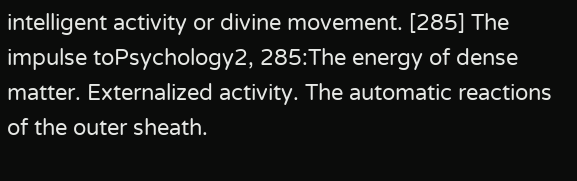intelligent activity or divine movement. [285] The impulse toPsychology2, 285:The energy of dense matter. Externalized activity. The automatic reactions of the outer sheath.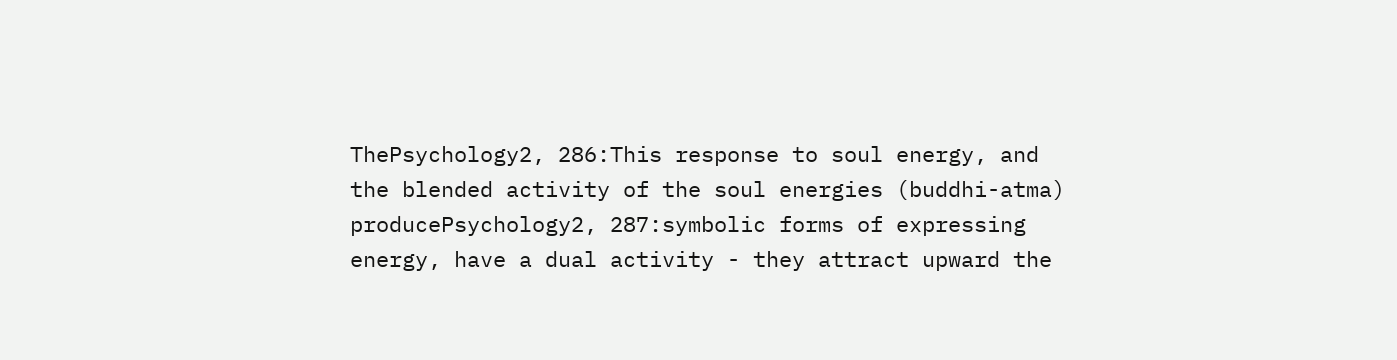ThePsychology2, 286:This response to soul energy, and the blended activity of the soul energies (buddhi-atma) producePsychology2, 287:symbolic forms of expressing energy, have a dual activity - they attract upward the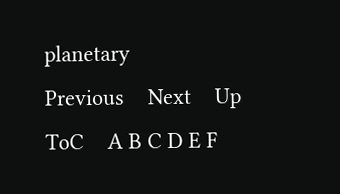planetary
Previous    Next    Up    ToC    A B C D E F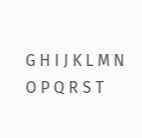G H I J K L M N O P Q R S T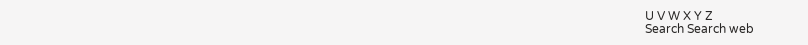U V W X Y Z
Search Search web